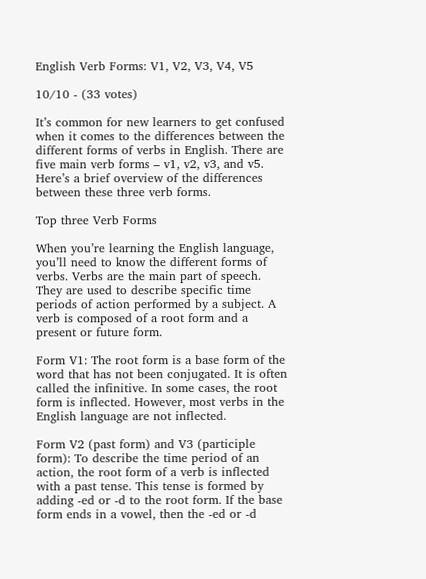English Verb Forms: V1, V2, V3, V4, V5

10/10 - (33 votes)

It’s common for new learners to get confused when it comes to the differences between the different forms of verbs in English. There are five main verb forms – v1, v2, v3, and v5. Here’s a brief overview of the differences between these three verb forms.

Top three Verb Forms

When you’re learning the English language, you’ll need to know the different forms of verbs. Verbs are the main part of speech. They are used to describe specific time periods of action performed by a subject. A verb is composed of a root form and a present or future form.

Form V1: The root form is a base form of the word that has not been conjugated. It is often called the infinitive. In some cases, the root form is inflected. However, most verbs in the English language are not inflected.

Form V2 (past form) and V3 (participle form): To describe the time period of an action, the root form of a verb is inflected with a past tense. This tense is formed by adding -ed or -d to the root form. If the base form ends in a vowel, then the -ed or -d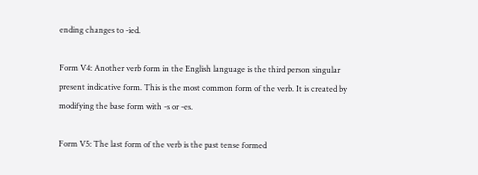ending changes to -ied.

Form V4: Another verb form in the English language is the third person singular present indicative form. This is the most common form of the verb. It is created by modifying the base form with -s or -es.

Form V5: The last form of the verb is the past tense formed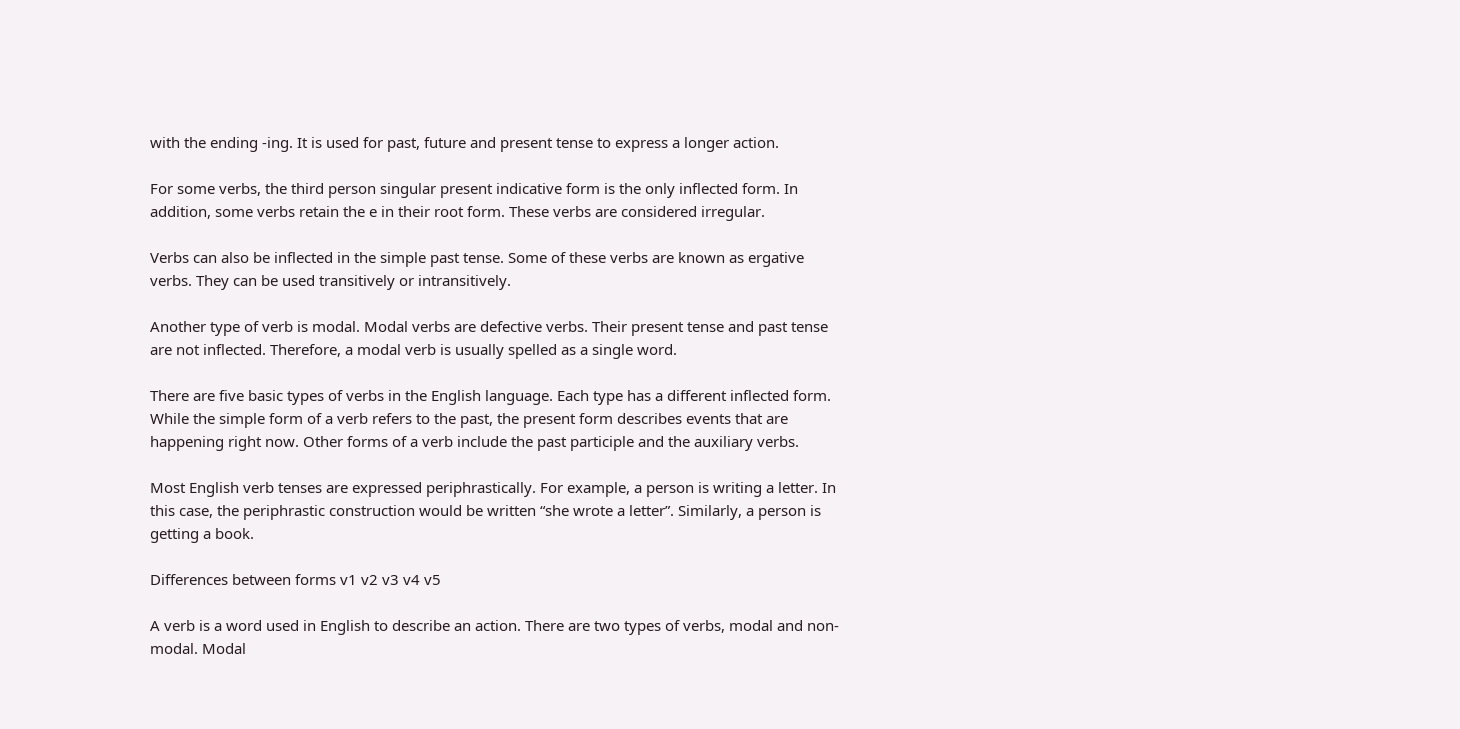with the ending -ing. It is used for past, future and present tense to express a longer action.

For some verbs, the third person singular present indicative form is the only inflected form. In addition, some verbs retain the e in their root form. These verbs are considered irregular.

Verbs can also be inflected in the simple past tense. Some of these verbs are known as ergative verbs. They can be used transitively or intransitively.

Another type of verb is modal. Modal verbs are defective verbs. Their present tense and past tense are not inflected. Therefore, a modal verb is usually spelled as a single word.

There are five basic types of verbs in the English language. Each type has a different inflected form. While the simple form of a verb refers to the past, the present form describes events that are happening right now. Other forms of a verb include the past participle and the auxiliary verbs.

Most English verb tenses are expressed periphrastically. For example, a person is writing a letter. In this case, the periphrastic construction would be written “she wrote a letter”. Similarly, a person is getting a book.

Differences between forms v1 v2 v3 v4 v5

A verb is a word used in English to describe an action. There are two types of verbs, modal and non-modal. Modal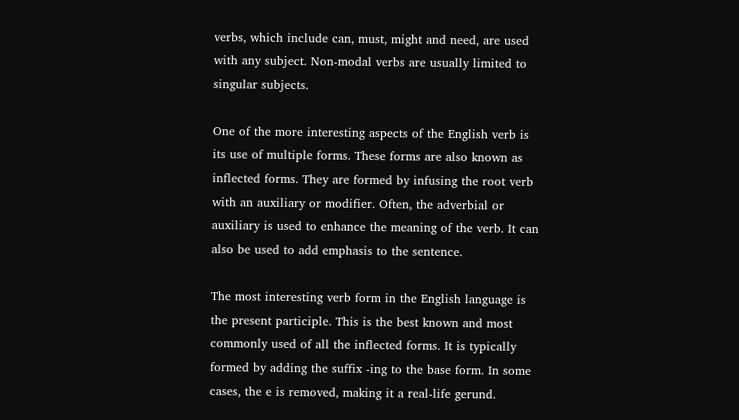verbs, which include can, must, might and need, are used with any subject. Non-modal verbs are usually limited to singular subjects.

One of the more interesting aspects of the English verb is its use of multiple forms. These forms are also known as inflected forms. They are formed by infusing the root verb with an auxiliary or modifier. Often, the adverbial or auxiliary is used to enhance the meaning of the verb. It can also be used to add emphasis to the sentence.

The most interesting verb form in the English language is the present participle. This is the best known and most commonly used of all the inflected forms. It is typically formed by adding the suffix -ing to the base form. In some cases, the e is removed, making it a real-life gerund.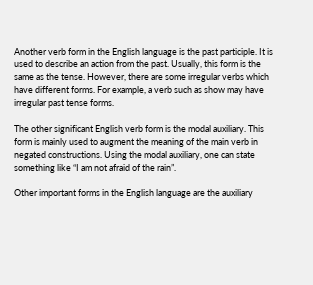Another verb form in the English language is the past participle. It is used to describe an action from the past. Usually, this form is the same as the tense. However, there are some irregular verbs which have different forms. For example, a verb such as show may have irregular past tense forms.

The other significant English verb form is the modal auxiliary. This form is mainly used to augment the meaning of the main verb in negated constructions. Using the modal auxiliary, one can state something like “I am not afraid of the rain”.

Other important forms in the English language are the auxiliary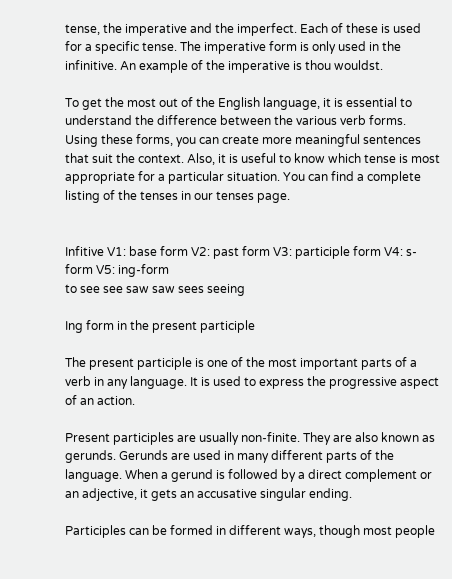tense, the imperative and the imperfect. Each of these is used for a specific tense. The imperative form is only used in the infinitive. An example of the imperative is thou wouldst.

To get the most out of the English language, it is essential to understand the difference between the various verb forms. Using these forms, you can create more meaningful sentences that suit the context. Also, it is useful to know which tense is most appropriate for a particular situation. You can find a complete listing of the tenses in our tenses page.


Infitive V1: base form V2: past form V3: participle form V4: s-form V5: ing-form
to see see saw saw sees seeing

Ing form in the present participle

The present participle is one of the most important parts of a verb in any language. It is used to express the progressive aspect of an action.

Present participles are usually non-finite. They are also known as gerunds. Gerunds are used in many different parts of the language. When a gerund is followed by a direct complement or an adjective, it gets an accusative singular ending.

Participles can be formed in different ways, though most people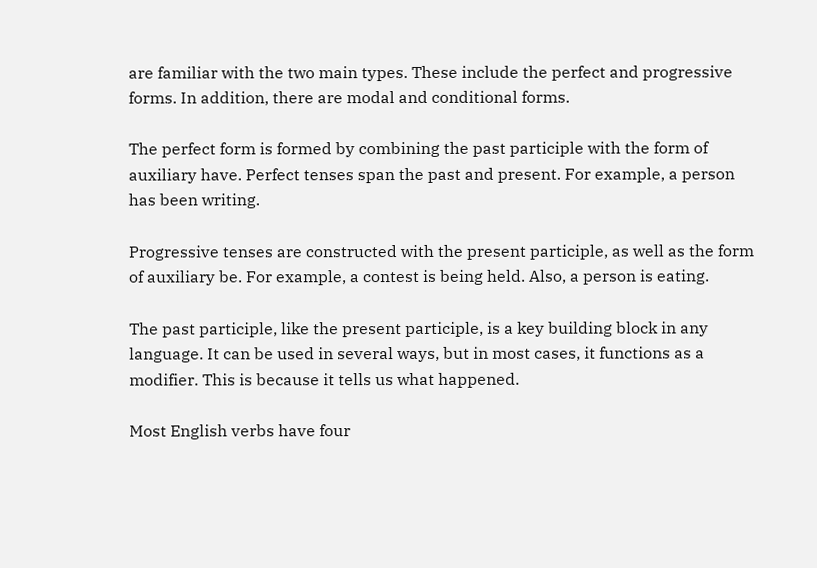are familiar with the two main types. These include the perfect and progressive forms. In addition, there are modal and conditional forms.

The perfect form is formed by combining the past participle with the form of auxiliary have. Perfect tenses span the past and present. For example, a person has been writing.

Progressive tenses are constructed with the present participle, as well as the form of auxiliary be. For example, a contest is being held. Also, a person is eating.

The past participle, like the present participle, is a key building block in any language. It can be used in several ways, but in most cases, it functions as a modifier. This is because it tells us what happened.

Most English verbs have four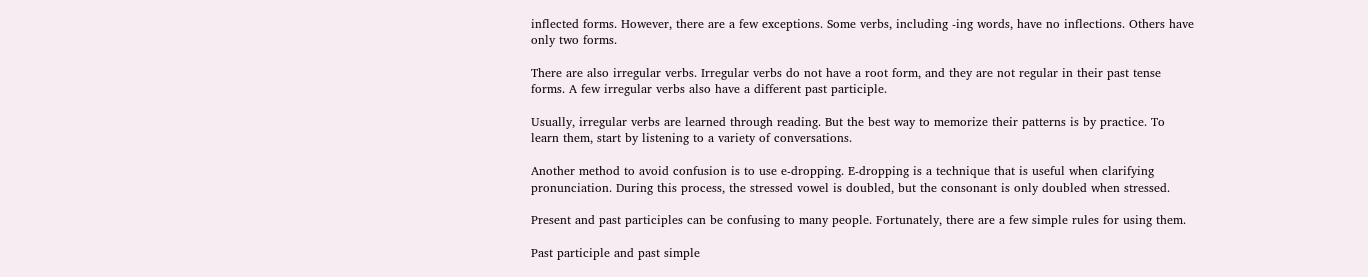inflected forms. However, there are a few exceptions. Some verbs, including -ing words, have no inflections. Others have only two forms.

There are also irregular verbs. Irregular verbs do not have a root form, and they are not regular in their past tense forms. A few irregular verbs also have a different past participle.

Usually, irregular verbs are learned through reading. But the best way to memorize their patterns is by practice. To learn them, start by listening to a variety of conversations.

Another method to avoid confusion is to use e-dropping. E-dropping is a technique that is useful when clarifying pronunciation. During this process, the stressed vowel is doubled, but the consonant is only doubled when stressed.

Present and past participles can be confusing to many people. Fortunately, there are a few simple rules for using them.

Past participle and past simple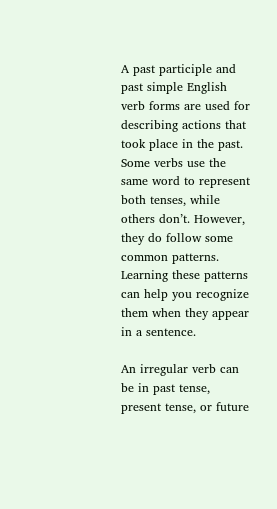A past participle and past simple English verb forms are used for describing actions that took place in the past. Some verbs use the same word to represent both tenses, while others don’t. However, they do follow some common patterns. Learning these patterns can help you recognize them when they appear in a sentence.

An irregular verb can be in past tense, present tense, or future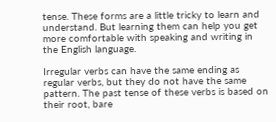tense. These forms are a little tricky to learn and understand. But learning them can help you get more comfortable with speaking and writing in the English language.

Irregular verbs can have the same ending as regular verbs, but they do not have the same pattern. The past tense of these verbs is based on their root, bare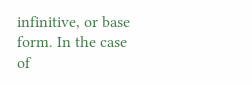infinitive, or base form. In the case of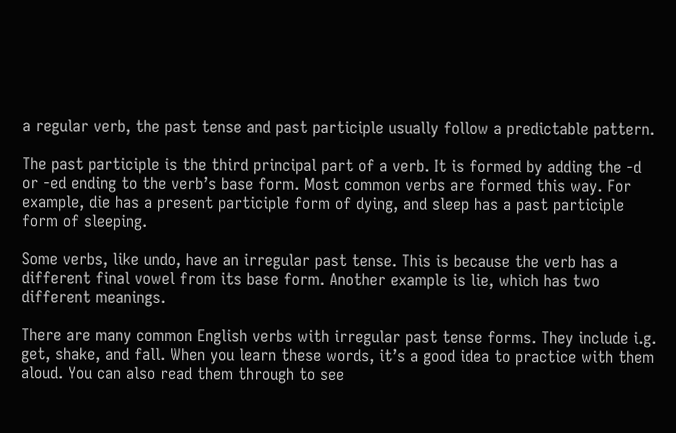a regular verb, the past tense and past participle usually follow a predictable pattern.

The past participle is the third principal part of a verb. It is formed by adding the -d or -ed ending to the verb’s base form. Most common verbs are formed this way. For example, die has a present participle form of dying, and sleep has a past participle form of sleeping.

Some verbs, like undo, have an irregular past tense. This is because the verb has a different final vowel from its base form. Another example is lie, which has two different meanings.

There are many common English verbs with irregular past tense forms. They include i.g. get, shake, and fall. When you learn these words, it’s a good idea to practice with them aloud. You can also read them through to see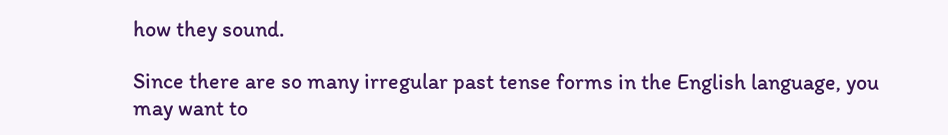how they sound.

Since there are so many irregular past tense forms in the English language, you may want to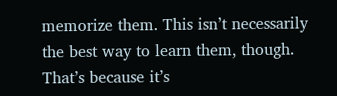memorize them. This isn’t necessarily the best way to learn them, though. That’s because it’s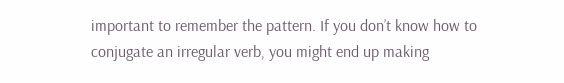important to remember the pattern. If you don’t know how to conjugate an irregular verb, you might end up making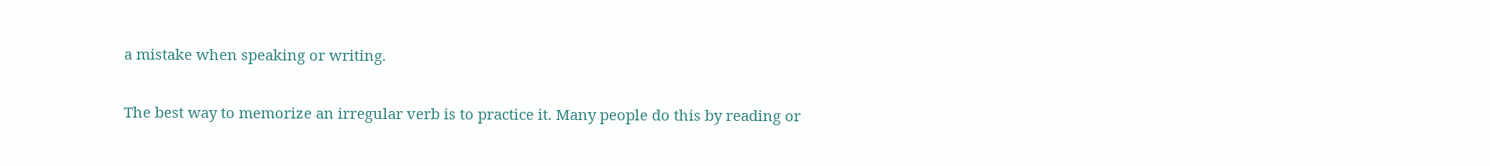a mistake when speaking or writing.

The best way to memorize an irregular verb is to practice it. Many people do this by reading or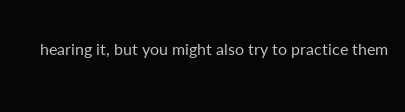hearing it, but you might also try to practice them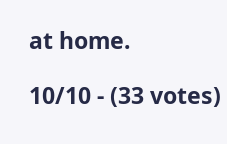at home.

10/10 - (33 votes)